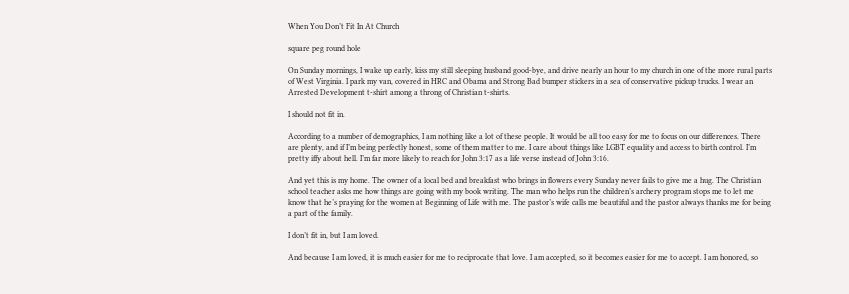When You Don’t Fit In At Church

square peg round hole

On Sunday mornings, I wake up early, kiss my still sleeping husband good-bye, and drive nearly an hour to my church in one of the more rural parts of West Virginia. I park my van, covered in HRC and Obama and Strong Bad bumper stickers in a sea of conservative pickup trucks. I wear an Arrested Development t-shirt among a throng of Christian t-shirts.

I should not fit in.

According to a number of demographics, I am nothing like a lot of these people. It would be all too easy for me to focus on our differences. There are plenty, and if I’m being perfectly honest, some of them matter to me. I care about things like LGBT equality and access to birth control. I’m pretty iffy about hell. I’m far more likely to reach for John 3:17 as a life verse instead of John 3:16.

And yet this is my home. The owner of a local bed and breakfast who brings in flowers every Sunday never fails to give me a hug. The Christian school teacher asks me how things are going with my book writing. The man who helps run the children’s archery program stops me to let me know that he’s praying for the women at Beginning of Life with me. The pastor’s wife calls me beautiful and the pastor always thanks me for being a part of the family.

I don’t fit in, but I am loved.

And because I am loved, it is much easier for me to reciprocate that love. I am accepted, so it becomes easier for me to accept. I am honored, so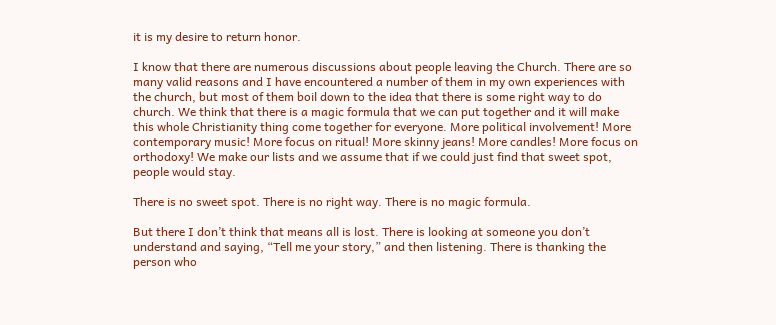it is my desire to return honor.

I know that there are numerous discussions about people leaving the Church. There are so many valid reasons and I have encountered a number of them in my own experiences with the church, but most of them boil down to the idea that there is some right way to do church. We think that there is a magic formula that we can put together and it will make this whole Christianity thing come together for everyone. More political involvement! More contemporary music! More focus on ritual! More skinny jeans! More candles! More focus on orthodoxy! We make our lists and we assume that if we could just find that sweet spot, people would stay.

There is no sweet spot. There is no right way. There is no magic formula.

But there I don’t think that means all is lost. There is looking at someone you don’t understand and saying, “Tell me your story,” and then listening. There is thanking the person who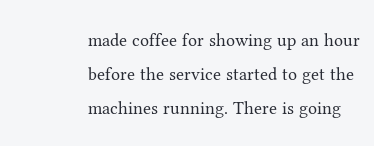made coffee for showing up an hour before the service started to get the machines running. There is going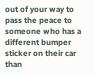out of your way to pass the peace to someone who has a different bumper sticker on their car than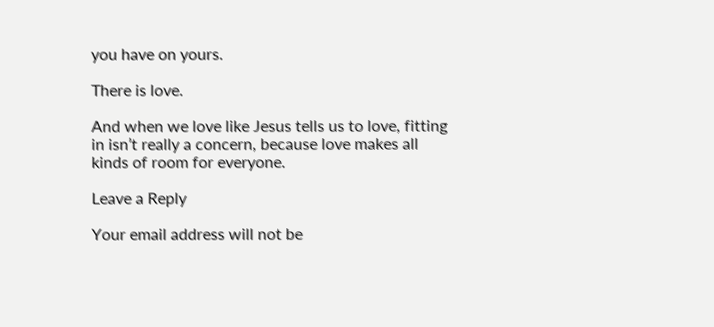you have on yours.

There is love.

And when we love like Jesus tells us to love, fitting in isn’t really a concern, because love makes all kinds of room for everyone.

Leave a Reply

Your email address will not be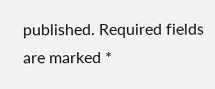published. Required fields are marked *